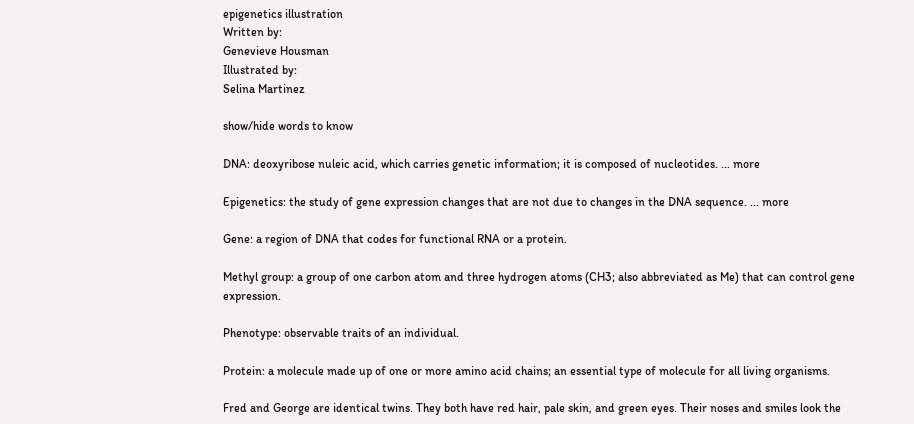epigenetics illustration
Written by:
Genevieve Housman
Illustrated by:
Selina Martinez

show/hide words to know

DNA: deoxyribose nuleic acid, which carries genetic information; it is composed of nucleotides. ... more

Epigenetics: the study of gene expression changes that are not due to changes in the DNA sequence. ... more

Gene: a region of DNA that codes for functional RNA or a protein.

Methyl group: a group of one carbon atom and three hydrogen atoms (CH3; also abbreviated as Me) that can control gene expression.

Phenotype: observable traits of an individual.

Protein: a molecule made up of one or more amino acid chains; an essential type of molecule for all living organisms.

Fred and George are identical twins. They both have red hair, pale skin, and green eyes. Their noses and smiles look the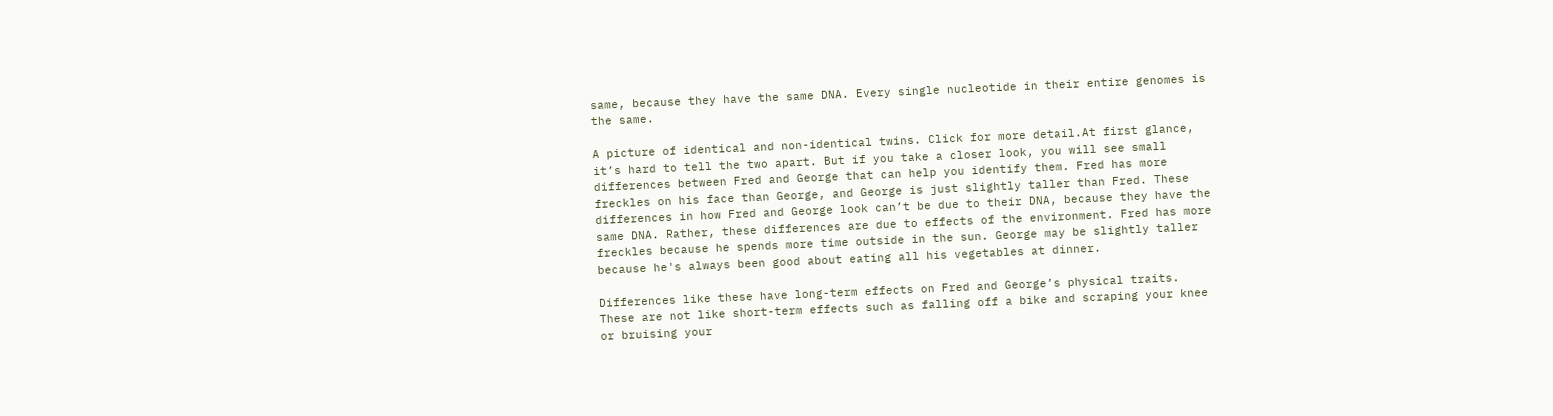same, because they have the same DNA. Every single nucleotide in their entire genomes is the same.

A picture of identical and non-identical twins. Click for more detail.At first glance, it’s hard to tell the two apart. But if you take a closer look, you will see small differences between Fred and George that can help you identify them. Fred has more freckles on his face than George, and George is just slightly taller than Fred. These differences in how Fred and George look can’t be due to their DNA, because they have the same DNA. Rather, these differences are due to effects of the environment. Fred has more freckles because he spends more time outside in the sun. George may be slightly taller because he's always been good about eating all his vegetables at dinner.

Differences like these have long-term effects on Fred and George’s physical traits. These are not like short-term effects such as falling off a bike and scraping your knee or bruising your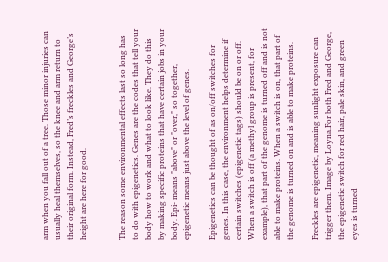arm when you fall out of a tree. Those minor injuries can usually heal themselves, so the knee and arm return to their original form. Instead, Fred’s freckles and George’s height are here for good.


The reason some environmental effects last so long has to do with epigenetics. Genes are the codes that tell your body how to work and what to look like. They do this by making specific proteins that have certain jobs in your body. Epi- means "above" or "over," so together, epigenetic means just above the level of genes.

Epigenetics can be thought of as on/off switches for genes. In this case, the environment helps determine if certain switches (epigenetic tags) should be on or off. When a switch is off (a methyl group is present, for example), that part of the genome is turned off and is not able to make proteins. When a switch is on, that part of the genome is turned on and is able to make proteins.

Freckles are epigenetic, meaning sunlight exposure can trigger them. Image by Loyna.For both Fred and George, the epigenetic switch for red hair, pale skin, and green eyes is turned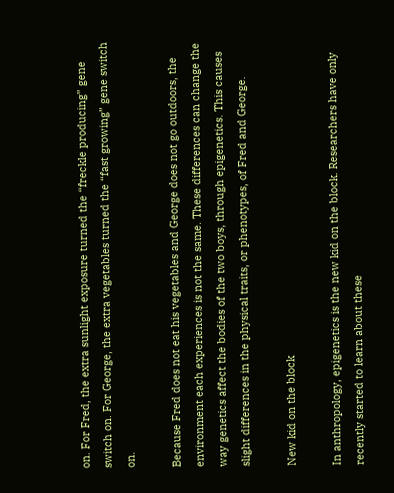on. For Fred, the extra sunlight exposure turned the “freckle producing” gene switch on. For George, the extra vegetables turned the “fast growing” gene switch on.

Because Fred does not eat his vegetables and George does not go outdoors, the environment each experiences is not the same. These differences can change the way genetics affect the bodies of the two boys, through epigenetics. This causes slight differences in the physical traits, or phenotypes, of Fred and George.

New kid on the block

In anthropology, epigenetics is the new kid on the block. Researchers have only recently started to learn about these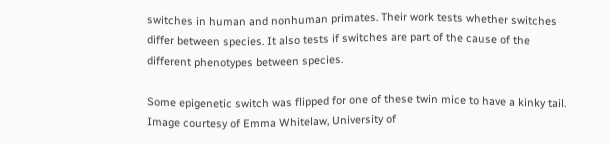switches in human and nonhuman primates. Their work tests whether switches differ between species. It also tests if switches are part of the cause of the different phenotypes between species.

Some epigenetic switch was flipped for one of these twin mice to have a kinky tail. Image courtesy of Emma Whitelaw, University of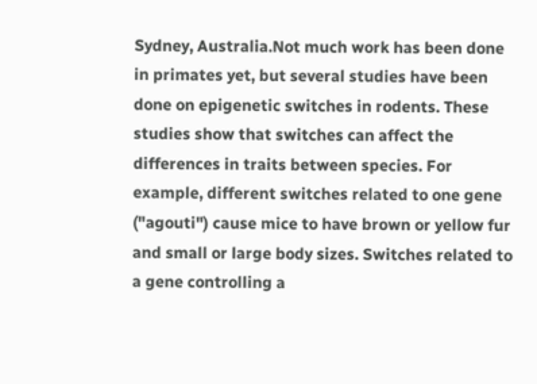Sydney, Australia.Not much work has been done in primates yet, but several studies have been done on epigenetic switches in rodents. These studies show that switches can affect the differences in traits between species. For example, different switches related to one gene ("agouti") cause mice to have brown or yellow fur and small or large body sizes. Switches related to a gene controlling a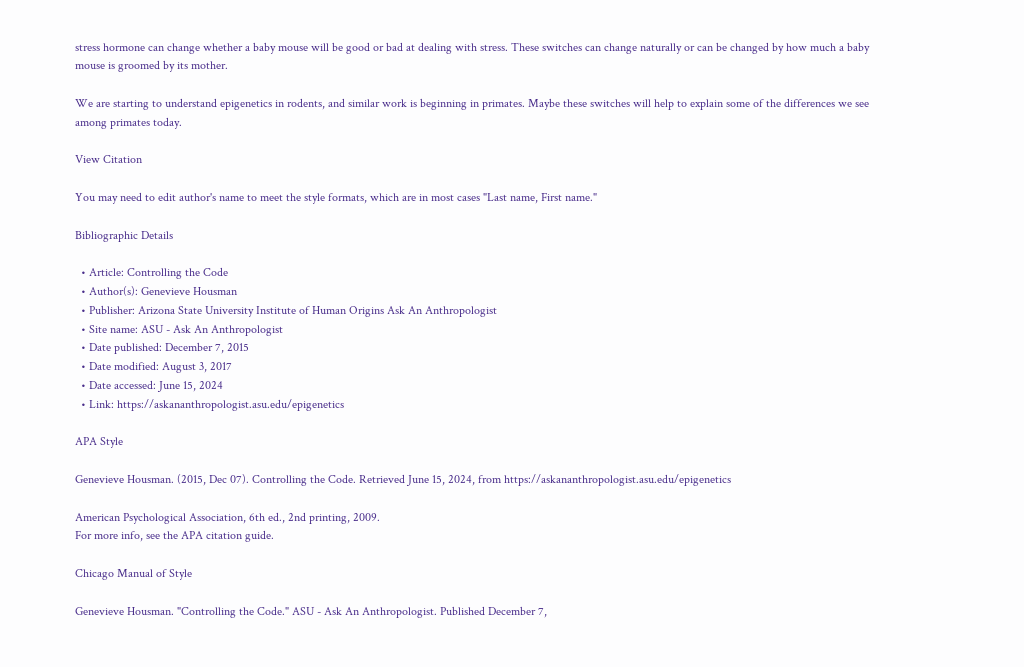stress hormone can change whether a baby mouse will be good or bad at dealing with stress. These switches can change naturally or can be changed by how much a baby mouse is groomed by its mother.

We are starting to understand epigenetics in rodents, and similar work is beginning in primates. Maybe these switches will help to explain some of the differences we see among primates today.

View Citation

You may need to edit author's name to meet the style formats, which are in most cases "Last name, First name."

Bibliographic Details

  • Article: Controlling the Code
  • Author(s): Genevieve Housman
  • Publisher: Arizona State University Institute of Human Origins Ask An Anthropologist
  • Site name: ASU - Ask An Anthropologist
  • Date published: December 7, 2015
  • Date modified: August 3, 2017
  • Date accessed: June 15, 2024
  • Link: https://askananthropologist.asu.edu/epigenetics

APA Style

Genevieve Housman. (2015, Dec 07). Controlling the Code. Retrieved June 15, 2024, from https://askananthropologist.asu.edu/epigenetics

American Psychological Association, 6th ed., 2nd printing, 2009.
For more info, see the APA citation guide.

Chicago Manual of Style

Genevieve Housman. "Controlling the Code." ASU - Ask An Anthropologist. Published December 7,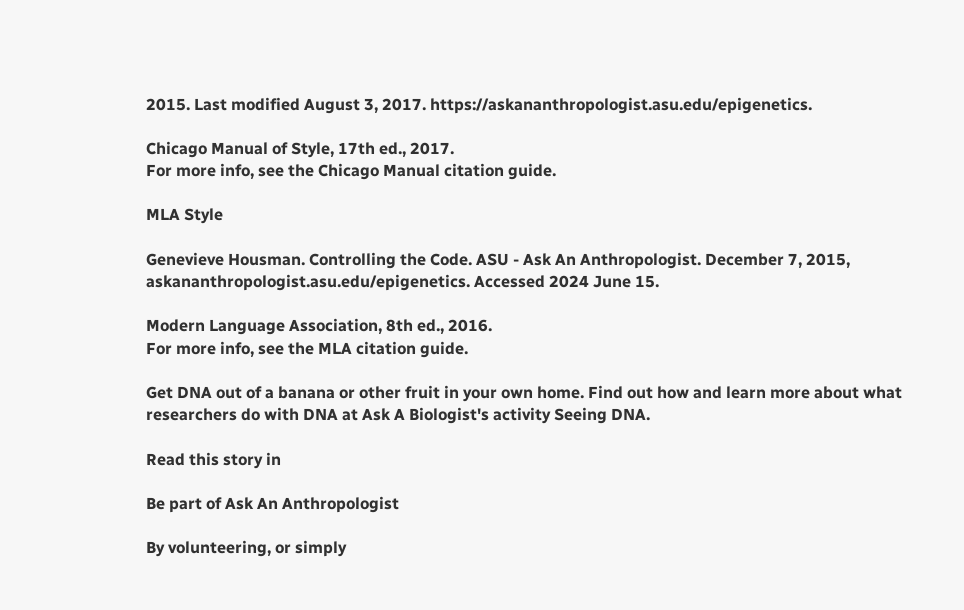2015. Last modified August 3, 2017. https://askananthropologist.asu.edu/epigenetics.

Chicago Manual of Style, 17th ed., 2017.
For more info, see the Chicago Manual citation guide.

MLA Style

Genevieve Housman. Controlling the Code. ASU - Ask An Anthropologist. December 7, 2015, askananthropologist.asu.edu/epigenetics. Accessed 2024 June 15.

Modern Language Association, 8th ed., 2016.
For more info, see the MLA citation guide.

Get DNA out of a banana or other fruit in your own home. Find out how and learn more about what researchers do with DNA at Ask A Biologist's activity Seeing DNA.

Read this story in

Be part of Ask An Anthropologist

By volunteering, or simply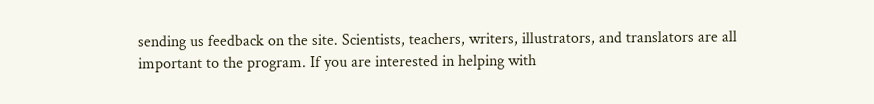sending us feedback on the site. Scientists, teachers, writers, illustrators, and translators are all important to the program. If you are interested in helping with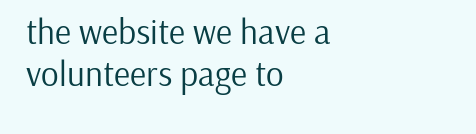the website we have a volunteers page to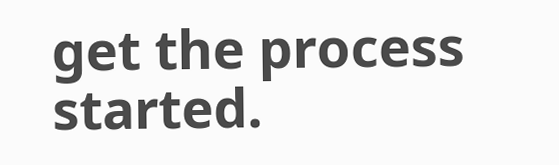get the process started.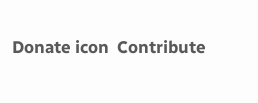Donate icon  Contribute